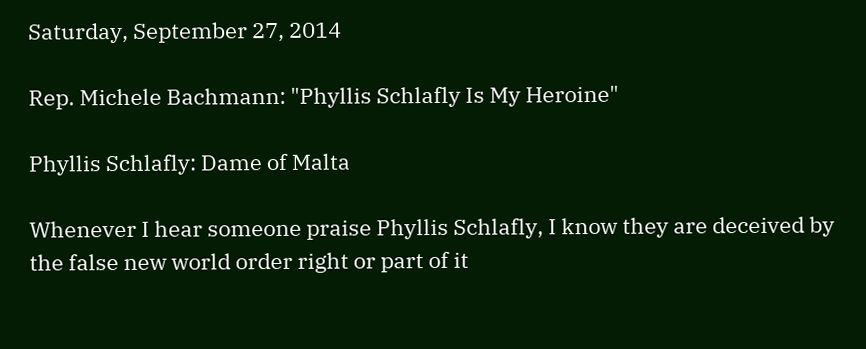Saturday, September 27, 2014

Rep. Michele Bachmann: "Phyllis Schlafly Is My Heroine"

Phyllis Schlafly: Dame of Malta

Whenever I hear someone praise Phyllis Schlafly, I know they are deceived by the false new world order right or part of it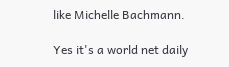like Michelle Bachmann.

Yes it's a world net daily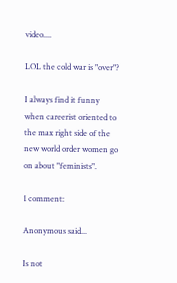video....

LOL the cold war is "over"?

I always find it funny when careerist oriented to the max right side of the new world order women go on about "feminists".

1 comment:

Anonymous said...

Is not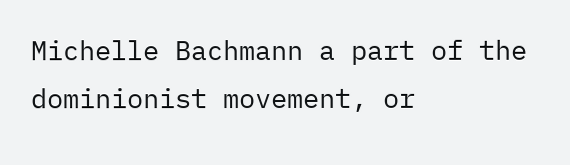Michelle Bachmann a part of the dominionist movement, or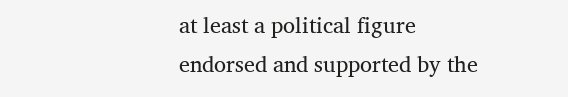at least a political figure endorsed and supported by the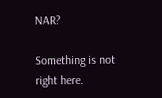NAR?

Something is not right here.